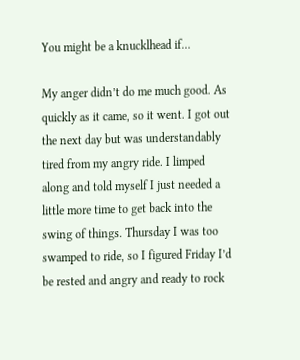You might be a knucklhead if…

My anger didn’t do me much good. As quickly as it came, so it went. I got out the next day but was understandably tired from my angry ride. I limped along and told myself I just needed a little more time to get back into the swing of things. Thursday I was too swamped to ride, so I figured Friday I’d be rested and angry and ready to rock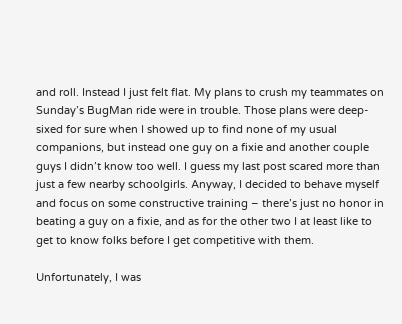and roll. Instead I just felt flat. My plans to crush my teammates on Sunday’s BugMan ride were in trouble. Those plans were deep-sixed for sure when I showed up to find none of my usual companions, but instead one guy on a fixie and another couple guys I didn’t know too well. I guess my last post scared more than just a few nearby schoolgirls. Anyway, I decided to behave myself and focus on some constructive training – there’s just no honor in beating a guy on a fixie, and as for the other two I at least like to get to know folks before I get competitive with them.

Unfortunately, I was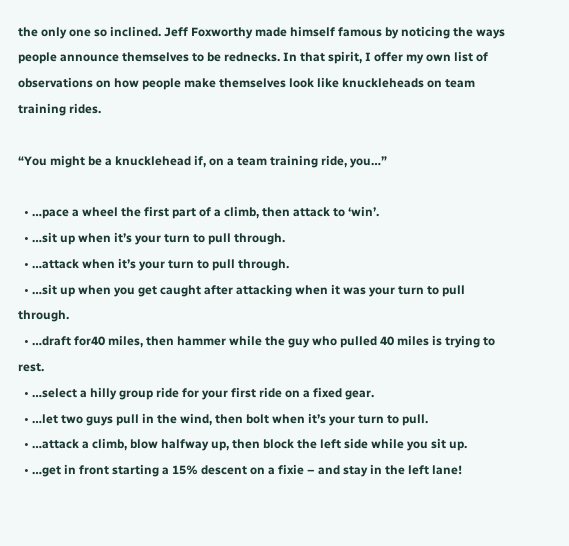the only one so inclined. Jeff Foxworthy made himself famous by noticing the ways people announce themselves to be rednecks. In that spirit, I offer my own list of observations on how people make themselves look like knuckleheads on team training rides.

“You might be a knucklehead if, on a team training ride, you…”

  • …pace a wheel the first part of a climb, then attack to ‘win’.
  • …sit up when it’s your turn to pull through.
  • …attack when it’s your turn to pull through.
  • …sit up when you get caught after attacking when it was your turn to pull through.
  • …draft for40 miles, then hammer while the guy who pulled 40 miles is trying to rest.
  • …select a hilly group ride for your first ride on a fixed gear.
  • …let two guys pull in the wind, then bolt when it’s your turn to pull.
  • …attack a climb, blow halfway up, then block the left side while you sit up.
  • …get in front starting a 15% descent on a fixie – and stay in the left lane!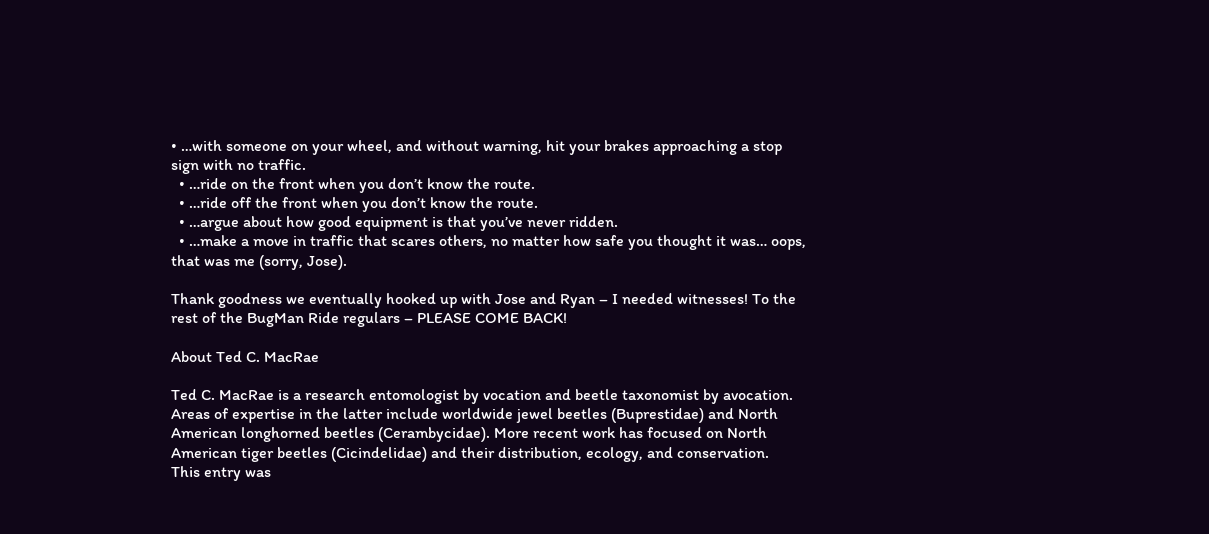• …with someone on your wheel, and without warning, hit your brakes approaching a stop sign with no traffic.
  • …ride on the front when you don’t know the route.
  • …ride off the front when you don’t know the route.
  • …argue about how good equipment is that you’ve never ridden.
  • …make a move in traffic that scares others, no matter how safe you thought it was… oops, that was me (sorry, Jose).

Thank goodness we eventually hooked up with Jose and Ryan – I needed witnesses! To the rest of the BugMan Ride regulars – PLEASE COME BACK!

About Ted C. MacRae

Ted C. MacRae is a research entomologist by vocation and beetle taxonomist by avocation. Areas of expertise in the latter include worldwide jewel beetles (Buprestidae) and North American longhorned beetles (Cerambycidae). More recent work has focused on North American tiger beetles (Cicindelidae) and their distribution, ecology, and conservation.
This entry was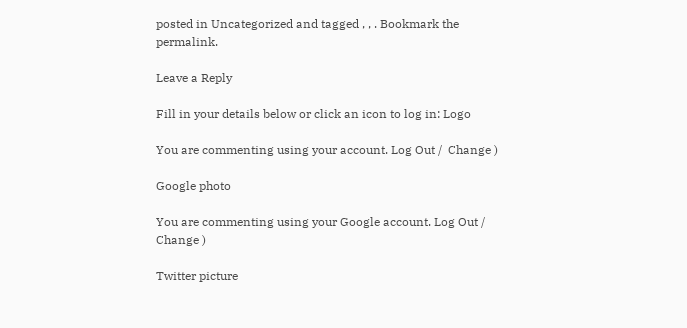posted in Uncategorized and tagged , , . Bookmark the permalink.

Leave a Reply

Fill in your details below or click an icon to log in: Logo

You are commenting using your account. Log Out /  Change )

Google photo

You are commenting using your Google account. Log Out /  Change )

Twitter picture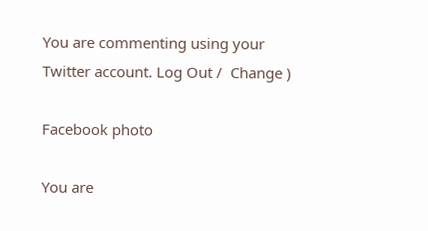You are commenting using your Twitter account. Log Out /  Change )

Facebook photo

You are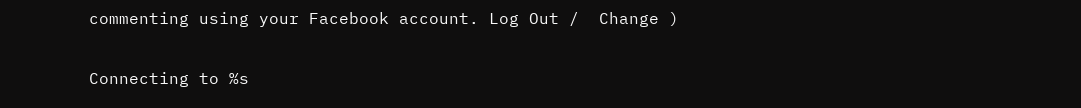commenting using your Facebook account. Log Out /  Change )

Connecting to %s